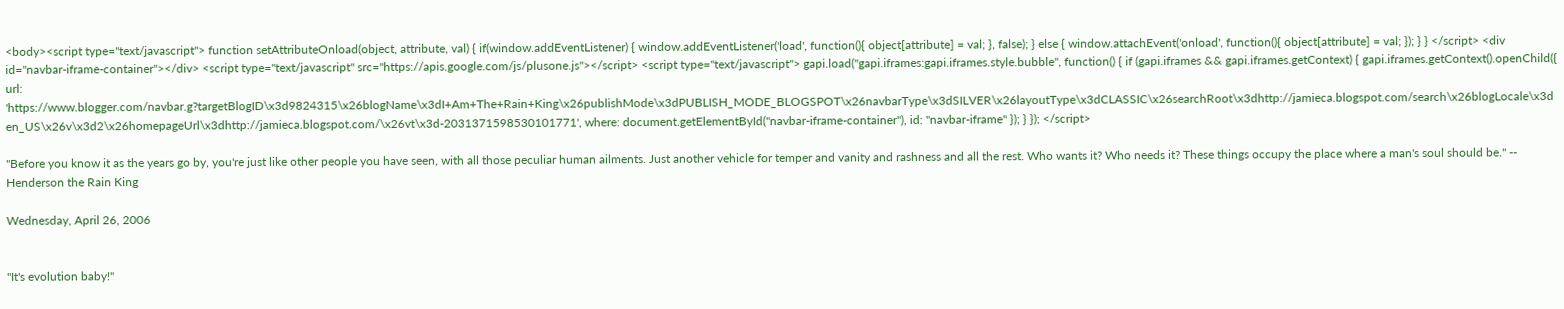<body><script type="text/javascript"> function setAttributeOnload(object, attribute, val) { if(window.addEventListener) { window.addEventListener('load', function(){ object[attribute] = val; }, false); } else { window.attachEvent('onload', function(){ object[attribute] = val; }); } } </script> <div id="navbar-iframe-container"></div> <script type="text/javascript" src="https://apis.google.com/js/plusone.js"></script> <script type="text/javascript"> gapi.load("gapi.iframes:gapi.iframes.style.bubble", function() { if (gapi.iframes && gapi.iframes.getContext) { gapi.iframes.getContext().openChild({ url: 'https://www.blogger.com/navbar.g?targetBlogID\x3d9824315\x26blogName\x3dI+Am+The+Rain+King\x26publishMode\x3dPUBLISH_MODE_BLOGSPOT\x26navbarType\x3dSILVER\x26layoutType\x3dCLASSIC\x26searchRoot\x3dhttp://jamieca.blogspot.com/search\x26blogLocale\x3den_US\x26v\x3d2\x26homepageUrl\x3dhttp://jamieca.blogspot.com/\x26vt\x3d-2031371598530101771', where: document.getElementById("navbar-iframe-container"), id: "navbar-iframe" }); } }); </script>

"Before you know it as the years go by, you're just like other people you have seen, with all those peculiar human ailments. Just another vehicle for temper and vanity and rashness and all the rest. Who wants it? Who needs it? These things occupy the place where a man's soul should be." -- Henderson the Rain King

Wednesday, April 26, 2006


"It's evolution baby!"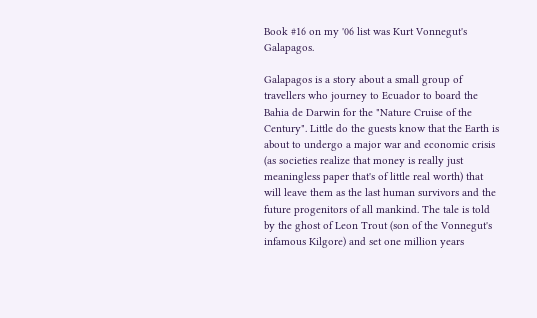Book #16 on my '06 list was Kurt Vonnegut's Galapagos.

Galapagos is a story about a small group of travellers who journey to Ecuador to board the Bahia de Darwin for the "Nature Cruise of the Century". Little do the guests know that the Earth is about to undergo a major war and economic crisis (as societies realize that money is really just meaningless paper that's of little real worth) that will leave them as the last human survivors and the future progenitors of all mankind. The tale is told by the ghost of Leon Trout (son of the Vonnegut's infamous Kilgore) and set one million years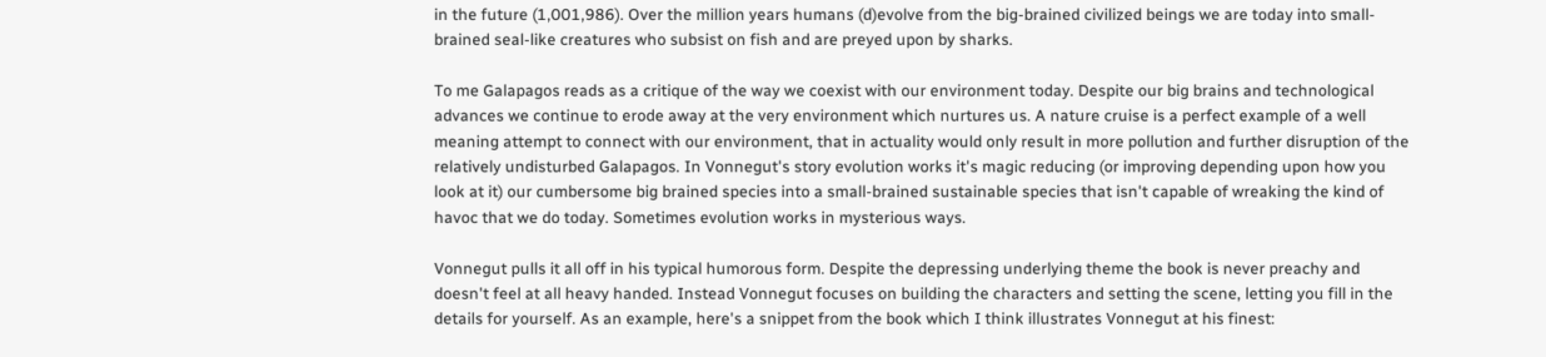in the future (1,001,986). Over the million years humans (d)evolve from the big-brained civilized beings we are today into small-brained seal-like creatures who subsist on fish and are preyed upon by sharks.

To me Galapagos reads as a critique of the way we coexist with our environment today. Despite our big brains and technological advances we continue to erode away at the very environment which nurtures us. A nature cruise is a perfect example of a well meaning attempt to connect with our environment, that in actuality would only result in more pollution and further disruption of the relatively undisturbed Galapagos. In Vonnegut's story evolution works it's magic reducing (or improving depending upon how you look at it) our cumbersome big brained species into a small-brained sustainable species that isn't capable of wreaking the kind of havoc that we do today. Sometimes evolution works in mysterious ways.

Vonnegut pulls it all off in his typical humorous form. Despite the depressing underlying theme the book is never preachy and doesn't feel at all heavy handed. Instead Vonnegut focuses on building the characters and setting the scene, letting you fill in the details for yourself. As an example, here's a snippet from the book which I think illustrates Vonnegut at his finest: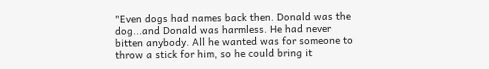"Even dogs had names back then. Donald was the dog...and Donald was harmless. He had never bitten anybody. All he wanted was for someone to throw a stick for him, so he could bring it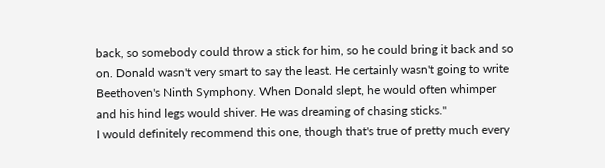back, so somebody could throw a stick for him, so he could bring it back and so on. Donald wasn't very smart to say the least. He certainly wasn't going to write Beethoven's Ninth Symphony. When Donald slept, he would often whimper and his hind legs would shiver. He was dreaming of chasing sticks."
I would definitely recommend this one, though that's true of pretty much every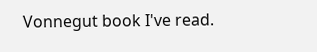Vonnegut book I've read.